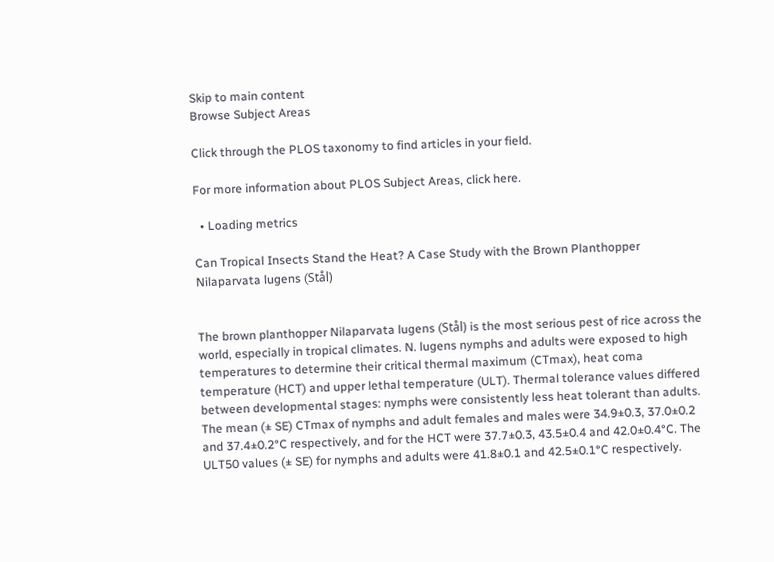Skip to main content
Browse Subject Areas

Click through the PLOS taxonomy to find articles in your field.

For more information about PLOS Subject Areas, click here.

  • Loading metrics

Can Tropical Insects Stand the Heat? A Case Study with the Brown Planthopper Nilaparvata lugens (Stål)


The brown planthopper Nilaparvata lugens (Stål) is the most serious pest of rice across the world, especially in tropical climates. N. lugens nymphs and adults were exposed to high temperatures to determine their critical thermal maximum (CTmax), heat coma temperature (HCT) and upper lethal temperature (ULT). Thermal tolerance values differed between developmental stages: nymphs were consistently less heat tolerant than adults. The mean (± SE) CTmax of nymphs and adult females and males were 34.9±0.3, 37.0±0.2 and 37.4±0.2°C respectively, and for the HCT were 37.7±0.3, 43.5±0.4 and 42.0±0.4°C. The ULT50 values (± SE) for nymphs and adults were 41.8±0.1 and 42.5±0.1°C respectively.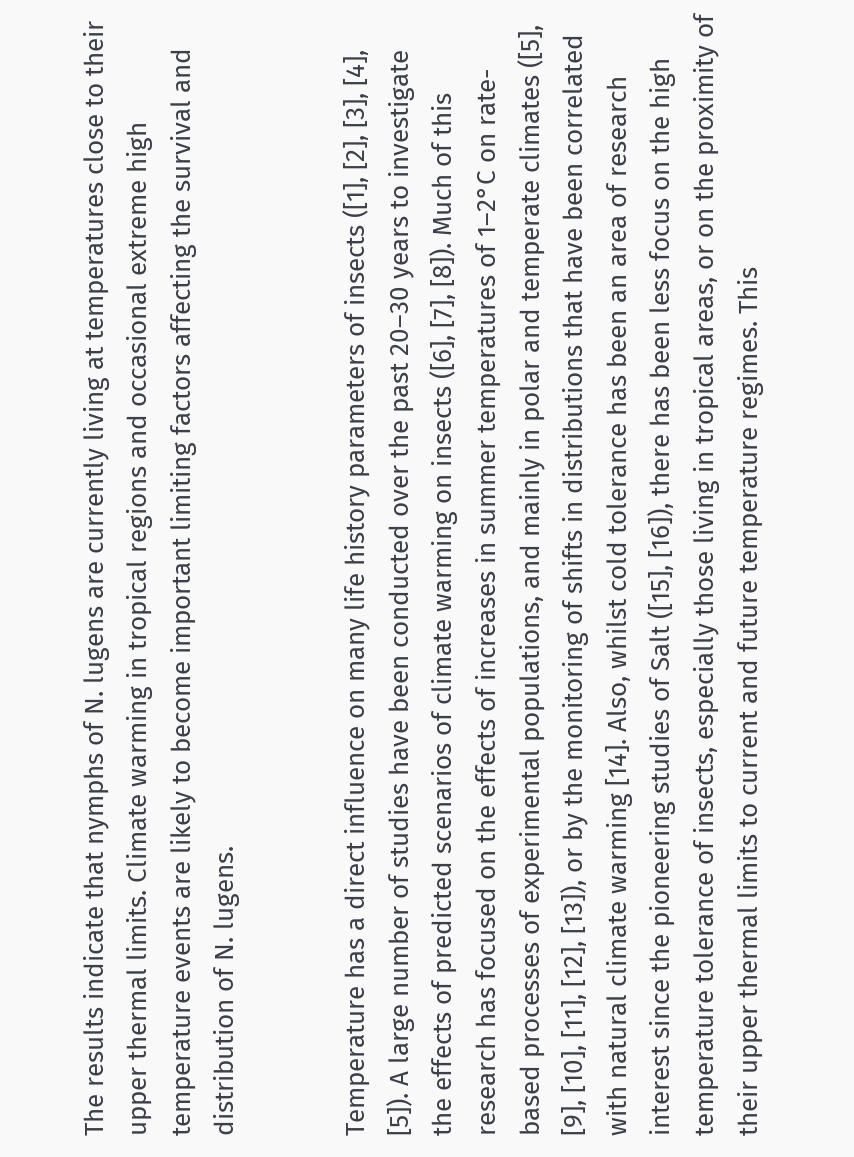The results indicate that nymphs of N. lugens are currently living at temperatures close to their upper thermal limits. Climate warming in tropical regions and occasional extreme high temperature events are likely to become important limiting factors affecting the survival and distribution of N. lugens.


Temperature has a direct influence on many life history parameters of insects ([1], [2], [3], [4], [5]). A large number of studies have been conducted over the past 20–30 years to investigate the effects of predicted scenarios of climate warming on insects ([6], [7], [8]). Much of this research has focused on the effects of increases in summer temperatures of 1–2°C on rate-based processes of experimental populations, and mainly in polar and temperate climates ([5], [9], [10], [11], [12], [13]), or by the monitoring of shifts in distributions that have been correlated with natural climate warming [14]. Also, whilst cold tolerance has been an area of research interest since the pioneering studies of Salt ([15], [16]), there has been less focus on the high temperature tolerance of insects, especially those living in tropical areas, or on the proximity of their upper thermal limits to current and future temperature regimes. This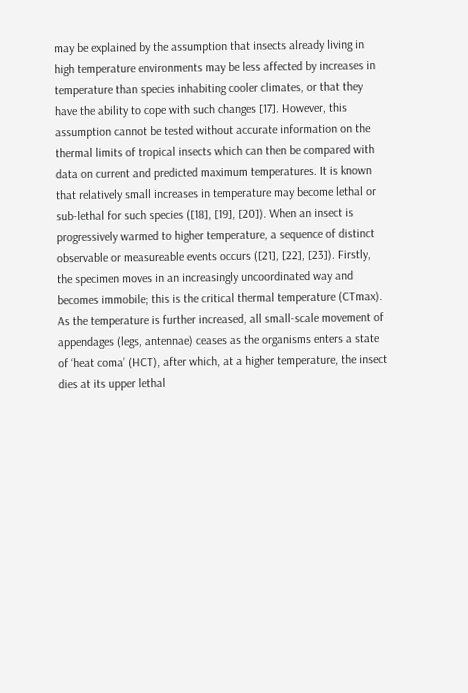may be explained by the assumption that insects already living in high temperature environments may be less affected by increases in temperature than species inhabiting cooler climates, or that they have the ability to cope with such changes [17]. However, this assumption cannot be tested without accurate information on the thermal limits of tropical insects which can then be compared with data on current and predicted maximum temperatures. It is known that relatively small increases in temperature may become lethal or sub-lethal for such species ([18], [19], [20]). When an insect is progressively warmed to higher temperature, a sequence of distinct observable or measureable events occurs ([21], [22], [23]). Firstly, the specimen moves in an increasingly uncoordinated way and becomes immobile; this is the critical thermal temperature (CTmax). As the temperature is further increased, all small-scale movement of appendages (legs, antennae) ceases as the organisms enters a state of ‘heat coma’ (HCT), after which, at a higher temperature, the insect dies at its upper lethal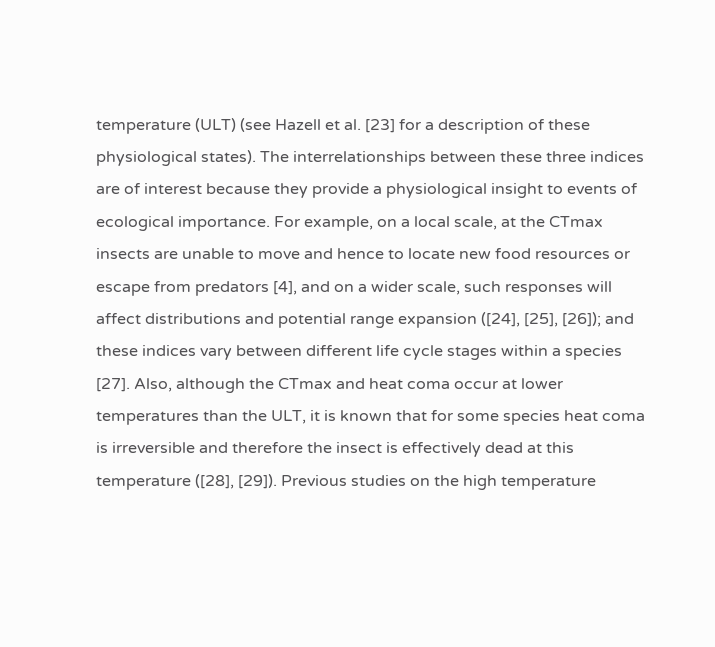temperature (ULT) (see Hazell et al. [23] for a description of these physiological states). The interrelationships between these three indices are of interest because they provide a physiological insight to events of ecological importance. For example, on a local scale, at the CTmax insects are unable to move and hence to locate new food resources or escape from predators [4], and on a wider scale, such responses will affect distributions and potential range expansion ([24], [25], [26]); and these indices vary between different life cycle stages within a species [27]. Also, although the CTmax and heat coma occur at lower temperatures than the ULT, it is known that for some species heat coma is irreversible and therefore the insect is effectively dead at this temperature ([28], [29]). Previous studies on the high temperature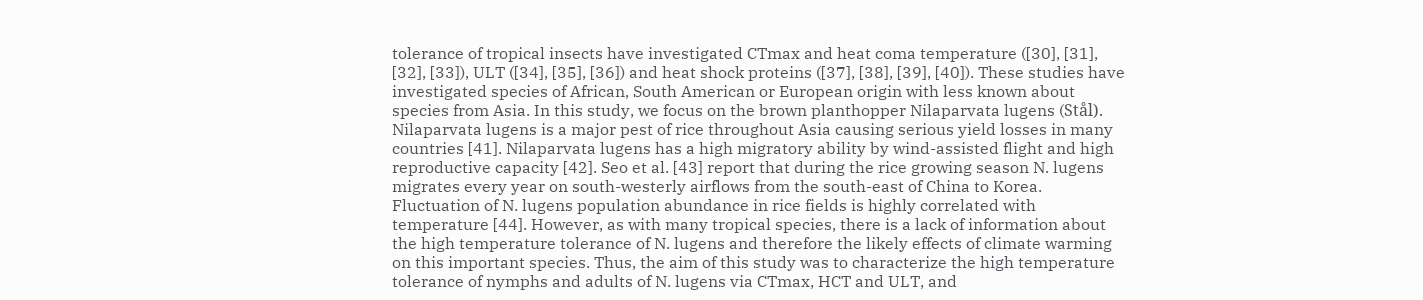tolerance of tropical insects have investigated CTmax and heat coma temperature ([30], [31], [32], [33]), ULT ([34], [35], [36]) and heat shock proteins ([37], [38], [39], [40]). These studies have investigated species of African, South American or European origin with less known about species from Asia. In this study, we focus on the brown planthopper Nilaparvata lugens (Stål). Nilaparvata lugens is a major pest of rice throughout Asia causing serious yield losses in many countries [41]. Nilaparvata lugens has a high migratory ability by wind-assisted flight and high reproductive capacity [42]. Seo et al. [43] report that during the rice growing season N. lugens migrates every year on south-westerly airflows from the south-east of China to Korea. Fluctuation of N. lugens population abundance in rice fields is highly correlated with temperature [44]. However, as with many tropical species, there is a lack of information about the high temperature tolerance of N. lugens and therefore the likely effects of climate warming on this important species. Thus, the aim of this study was to characterize the high temperature tolerance of nymphs and adults of N. lugens via CTmax, HCT and ULT, and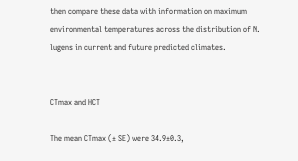then compare these data with information on maximum environmental temperatures across the distribution of N. lugens in current and future predicted climates.


CTmax and HCT

The mean CTmax (± SE) were 34.9±0.3,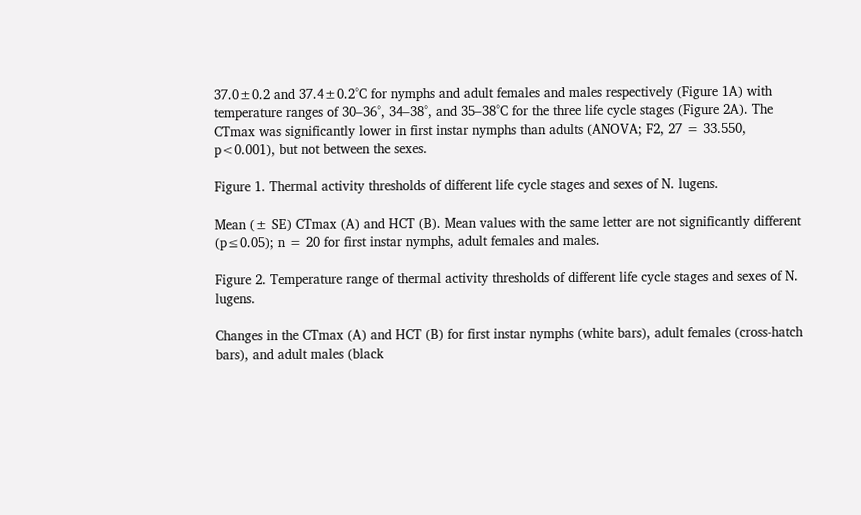37.0±0.2 and 37.4±0.2°C for nymphs and adult females and males respectively (Figure 1A) with temperature ranges of 30–36°, 34–38°, and 35–38°C for the three life cycle stages (Figure 2A). The CTmax was significantly lower in first instar nymphs than adults (ANOVA; F2, 27 = 33.550, p<0.001), but not between the sexes.

Figure 1. Thermal activity thresholds of different life cycle stages and sexes of N. lugens.

Mean (± SE) CTmax (A) and HCT (B). Mean values with the same letter are not significantly different (p≤0.05); n = 20 for first instar nymphs, adult females and males.

Figure 2. Temperature range of thermal activity thresholds of different life cycle stages and sexes of N. lugens.

Changes in the CTmax (A) and HCT (B) for first instar nymphs (white bars), adult females (cross-hatch bars), and adult males (black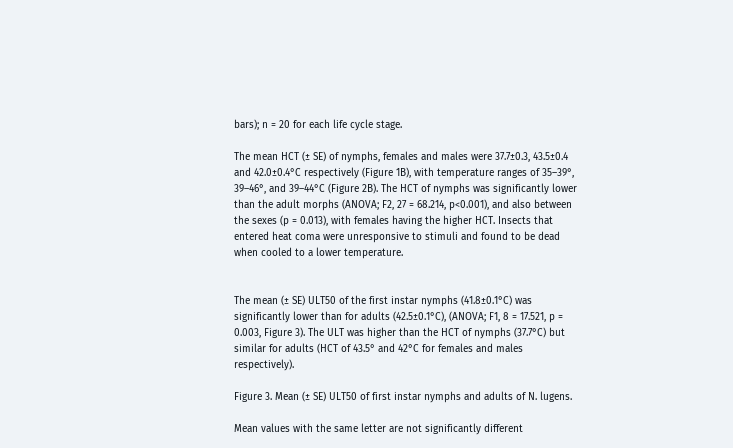bars); n = 20 for each life cycle stage.

The mean HCT (± SE) of nymphs, females and males were 37.7±0.3, 43.5±0.4 and 42.0±0.4°C respectively (Figure 1B), with temperature ranges of 35–39°, 39–46°, and 39–44°C (Figure 2B). The HCT of nymphs was significantly lower than the adult morphs (ANOVA; F2, 27 = 68.214, p<0.001), and also between the sexes (p = 0.013), with females having the higher HCT. Insects that entered heat coma were unresponsive to stimuli and found to be dead when cooled to a lower temperature.


The mean (± SE) ULT50 of the first instar nymphs (41.8±0.1°C) was significantly lower than for adults (42.5±0.1°C), (ANOVA; F1, 8 = 17.521, p = 0.003, Figure 3). The ULT was higher than the HCT of nymphs (37.7°C) but similar for adults (HCT of 43.5° and 42°C for females and males respectively).

Figure 3. Mean (± SE) ULT50 of first instar nymphs and adults of N. lugens.

Mean values with the same letter are not significantly different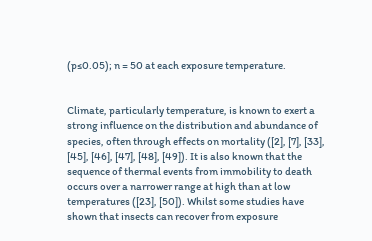(p≤0.05); n = 50 at each exposure temperature.


Climate, particularly temperature, is known to exert a strong influence on the distribution and abundance of species, often through effects on mortality ([2], [7], [33], [45], [46], [47], [48], [49]). It is also known that the sequence of thermal events from immobility to death occurs over a narrower range at high than at low temperatures ([23], [50]). Whilst some studies have shown that insects can recover from exposure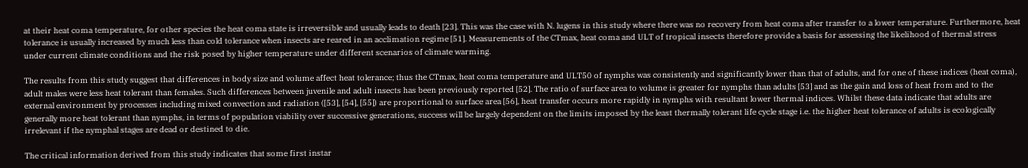at their heat coma temperature, for other species the heat coma state is irreversible and usually leads to death [23]. This was the case with N. lugens in this study where there was no recovery from heat coma after transfer to a lower temperature. Furthermore, heat tolerance is usually increased by much less than cold tolerance when insects are reared in an acclimation regime [51]. Measurements of the CTmax, heat coma and ULT of tropical insects therefore provide a basis for assessing the likelihood of thermal stress under current climate conditions and the risk posed by higher temperature under different scenarios of climate warming.

The results from this study suggest that differences in body size and volume affect heat tolerance; thus the CTmax, heat coma temperature and ULT50 of nymphs was consistently and significantly lower than that of adults, and for one of these indices (heat coma), adult males were less heat tolerant than females. Such differences between juvenile and adult insects has been previously reported [52]. The ratio of surface area to volume is greater for nymphs than adults [53] and as the gain and loss of heat from and to the external environment by processes including mixed convection and radiation ([53], [54], [55]) are proportional to surface area [56], heat transfer occurs more rapidly in nymphs with resultant lower thermal indices. Whilst these data indicate that adults are generally more heat tolerant than nymphs, in terms of population viability over successive generations, success will be largely dependent on the limits imposed by the least thermally tolerant life cycle stage i.e. the higher heat tolerance of adults is ecologically irrelevant if the nymphal stages are dead or destined to die.

The critical information derived from this study indicates that some first instar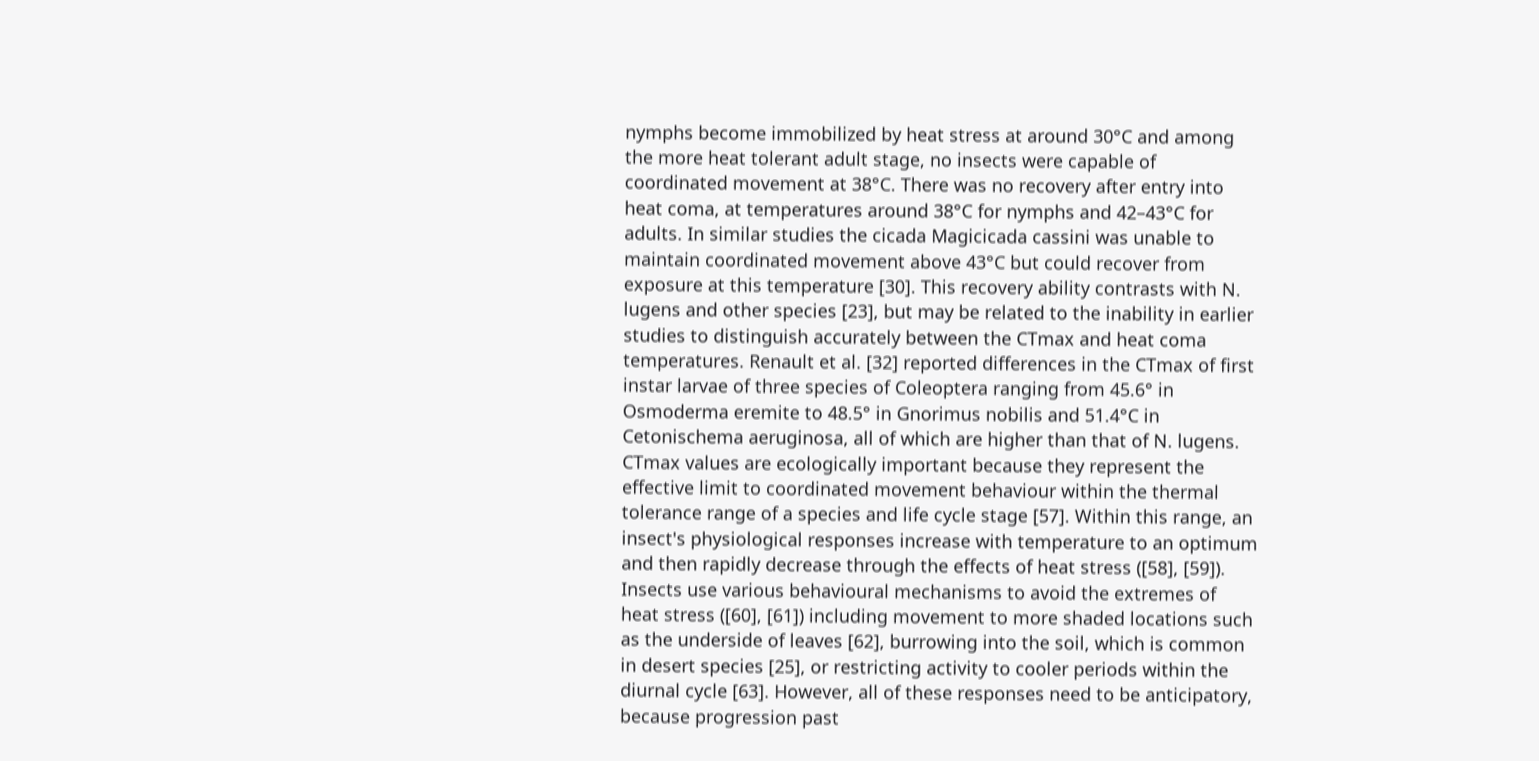nymphs become immobilized by heat stress at around 30°C and among the more heat tolerant adult stage, no insects were capable of coordinated movement at 38°C. There was no recovery after entry into heat coma, at temperatures around 38°C for nymphs and 42–43°C for adults. In similar studies the cicada Magicicada cassini was unable to maintain coordinated movement above 43°C but could recover from exposure at this temperature [30]. This recovery ability contrasts with N. lugens and other species [23], but may be related to the inability in earlier studies to distinguish accurately between the CTmax and heat coma temperatures. Renault et al. [32] reported differences in the CTmax of first instar larvae of three species of Coleoptera ranging from 45.6° in Osmoderma eremite to 48.5° in Gnorimus nobilis and 51.4°C in Cetonischema aeruginosa, all of which are higher than that of N. lugens. CTmax values are ecologically important because they represent the effective limit to coordinated movement behaviour within the thermal tolerance range of a species and life cycle stage [57]. Within this range, an insect's physiological responses increase with temperature to an optimum and then rapidly decrease through the effects of heat stress ([58], [59]). Insects use various behavioural mechanisms to avoid the extremes of heat stress ([60], [61]) including movement to more shaded locations such as the underside of leaves [62], burrowing into the soil, which is common in desert species [25], or restricting activity to cooler periods within the diurnal cycle [63]. However, all of these responses need to be anticipatory, because progression past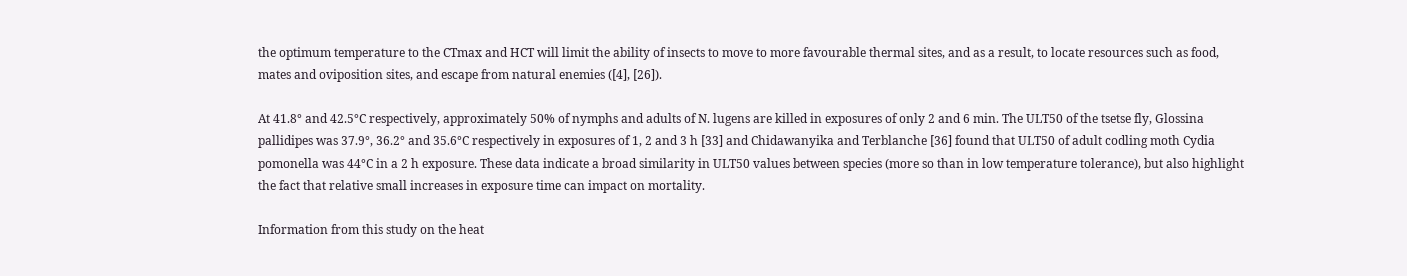the optimum temperature to the CTmax and HCT will limit the ability of insects to move to more favourable thermal sites, and as a result, to locate resources such as food, mates and oviposition sites, and escape from natural enemies ([4], [26]).

At 41.8° and 42.5°C respectively, approximately 50% of nymphs and adults of N. lugens are killed in exposures of only 2 and 6 min. The ULT50 of the tsetse fly, Glossina pallidipes was 37.9°, 36.2° and 35.6°C respectively in exposures of 1, 2 and 3 h [33] and Chidawanyika and Terblanche [36] found that ULT50 of adult codling moth Cydia pomonella was 44°C in a 2 h exposure. These data indicate a broad similarity in ULT50 values between species (more so than in low temperature tolerance), but also highlight the fact that relative small increases in exposure time can impact on mortality.

Information from this study on the heat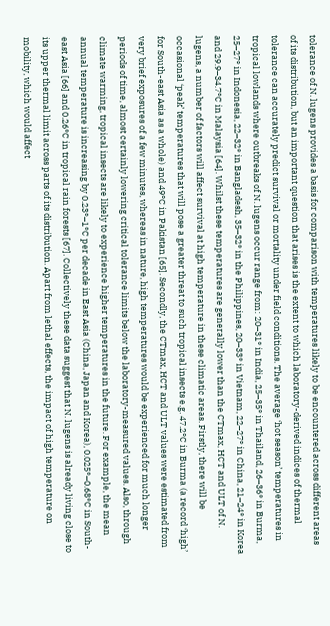tolerance of N. lugens provides a basis for comparison with temperatures likely to be encountered across different areas of its distribution, but an important question that arises is the extent to which laboratory-derived indices of thermal tolerance can accurately predict survival or mortality under field conditions. The average ‘hot season’ temperatures in tropical lowlands where outbreaks of N. lugens occur range from: 20–31° in India, 25–35° in Thailand, 26–36° in Burma, 25–27° in Indonesia, 22–32° in Bangladesh, 35–32° in the Philippines, 20–33° in Vietnam, 22–27° in China, 21–24° in Korea and 29.9–34.7°C in Malaysia [64]. Whilst these temperatures are generally lower than the CTmax, HCT and ULT of N. lugens, a number of factors will affect survival at high temperature in these climatic areas. Firstly, there will be occasional ‘peak’ temperatures that will pose a greater threat to such tropical insects e.g. 47.2°C in Burma (a record ‘high’ for South-east Asia as a whole) and 49°C in Pakistan [65]. Secondly, the CTmax, HCT and ULT values were estimated from very brief exposures of a few minutes, whereas in nature, high temperatures would be experienced for much longer periods of time, almost certainly lowering critical tolerance limits below the laboratory-measured values. Also, through climate warming, tropical insects are likely to experience higher temperatures in the future. For example, the mean annual temperature is increasing by 0.23°–1°C per decade in East Asia (China, Japan and Korea), 0.025°–0.68°C in South-east Asia [66] and 0.26°C in tropical rain forests [67]. Collectively these data suggest that N. lugens is already living close to its upper thermal limit across parts of its distribution. Apart from lethal effects, the impact of high temperature on mobility, which would affect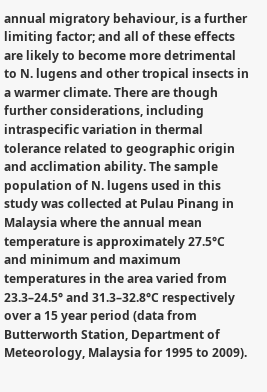annual migratory behaviour, is a further limiting factor; and all of these effects are likely to become more detrimental to N. lugens and other tropical insects in a warmer climate. There are though further considerations, including intraspecific variation in thermal tolerance related to geographic origin and acclimation ability. The sample population of N. lugens used in this study was collected at Pulau Pinang in Malaysia where the annual mean temperature is approximately 27.5°C and minimum and maximum temperatures in the area varied from 23.3–24.5° and 31.3–32.8°C respectively over a 15 year period (data from Butterworth Station, Department of Meteorology, Malaysia for 1995 to 2009).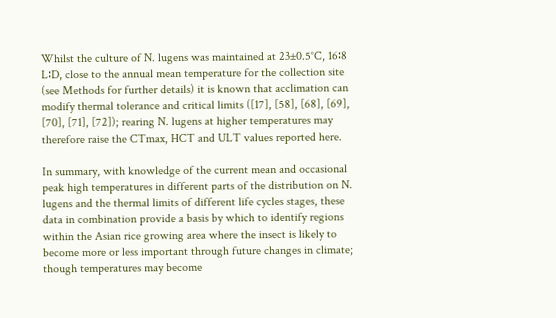Whilst the culture of N. lugens was maintained at 23±0.5°C, 16∶8 L∶D, close to the annual mean temperature for the collection site (see Methods for further details) it is known that acclimation can modify thermal tolerance and critical limits ([17], [58], [68], [69], [70], [71], [72]); rearing N. lugens at higher temperatures may therefore raise the CTmax, HCT and ULT values reported here.

In summary, with knowledge of the current mean and occasional peak high temperatures in different parts of the distribution on N. lugens and the thermal limits of different life cycles stages, these data in combination provide a basis by which to identify regions within the Asian rice growing area where the insect is likely to become more or less important through future changes in climate; though temperatures may become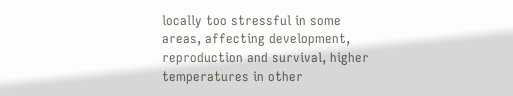locally too stressful in some areas, affecting development, reproduction and survival, higher temperatures in other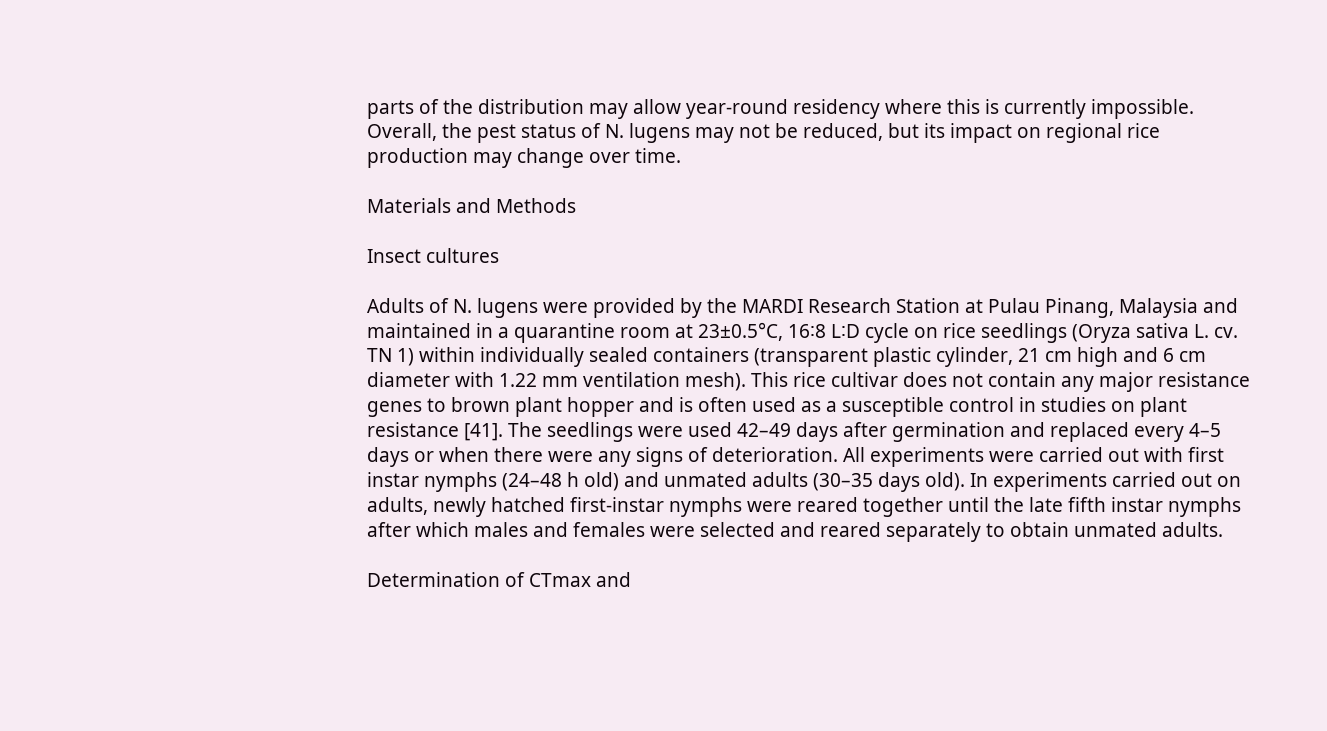parts of the distribution may allow year-round residency where this is currently impossible. Overall, the pest status of N. lugens may not be reduced, but its impact on regional rice production may change over time.

Materials and Methods

Insect cultures

Adults of N. lugens were provided by the MARDI Research Station at Pulau Pinang, Malaysia and maintained in a quarantine room at 23±0.5°C, 16∶8 L∶D cycle on rice seedlings (Oryza sativa L. cv. TN 1) within individually sealed containers (transparent plastic cylinder, 21 cm high and 6 cm diameter with 1.22 mm ventilation mesh). This rice cultivar does not contain any major resistance genes to brown plant hopper and is often used as a susceptible control in studies on plant resistance [41]. The seedlings were used 42–49 days after germination and replaced every 4–5 days or when there were any signs of deterioration. All experiments were carried out with first instar nymphs (24–48 h old) and unmated adults (30–35 days old). In experiments carried out on adults, newly hatched first-instar nymphs were reared together until the late fifth instar nymphs after which males and females were selected and reared separately to obtain unmated adults.

Determination of CTmax and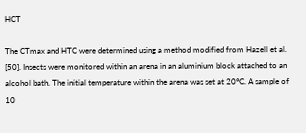HCT

The CTmax and HTC were determined using a method modified from Hazell et al. [50]. Insects were monitored within an arena in an aluminium block attached to an alcohol bath. The initial temperature within the arena was set at 20°C. A sample of 10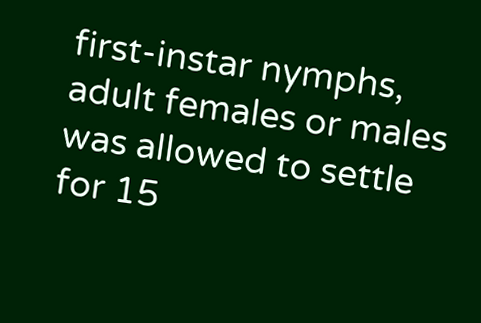first-instar nymphs, adult females or males was allowed to settle for 15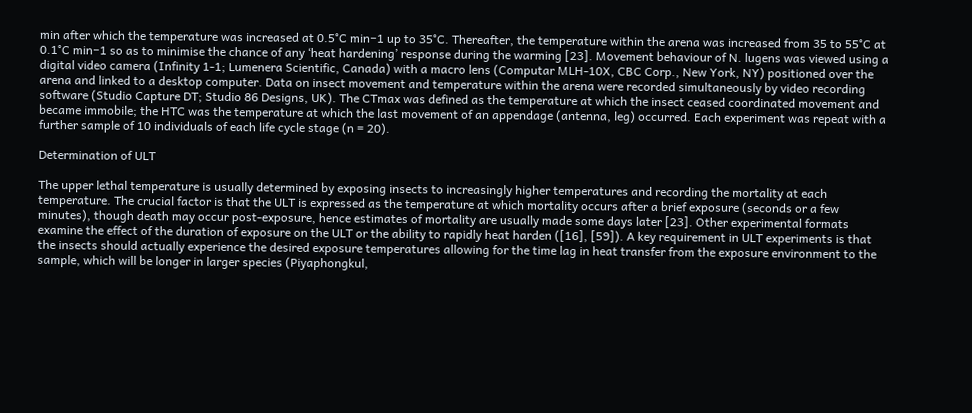min after which the temperature was increased at 0.5°C min−1 up to 35°C. Thereafter, the temperature within the arena was increased from 35 to 55°C at 0.1°C min−1 so as to minimise the chance of any ‘heat hardening’ response during the warming [23]. Movement behaviour of N. lugens was viewed using a digital video camera (Infinity 1-1; Lumenera Scientific, Canada) with a macro lens (Computar MLH-10X, CBC Corp., New York, NY) positioned over the arena and linked to a desktop computer. Data on insect movement and temperature within the arena were recorded simultaneously by video recording software (Studio Capture DT; Studio 86 Designs, UK). The CTmax was defined as the temperature at which the insect ceased coordinated movement and became immobile; the HTC was the temperature at which the last movement of an appendage (antenna, leg) occurred. Each experiment was repeat with a further sample of 10 individuals of each life cycle stage (n = 20).

Determination of ULT

The upper lethal temperature is usually determined by exposing insects to increasingly higher temperatures and recording the mortality at each temperature. The crucial factor is that the ULT is expressed as the temperature at which mortality occurs after a brief exposure (seconds or a few minutes), though death may occur post-exposure, hence estimates of mortality are usually made some days later [23]. Other experimental formats examine the effect of the duration of exposure on the ULT or the ability to rapidly heat harden ([16], [59]). A key requirement in ULT experiments is that the insects should actually experience the desired exposure temperatures allowing for the time lag in heat transfer from the exposure environment to the sample, which will be longer in larger species (Piyaphongkul,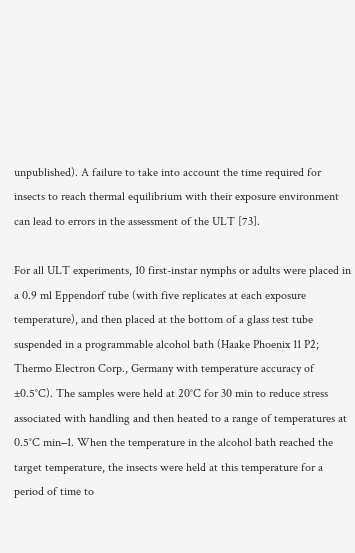unpublished). A failure to take into account the time required for insects to reach thermal equilibrium with their exposure environment can lead to errors in the assessment of the ULT [73].

For all ULT experiments, 10 first-instar nymphs or adults were placed in a 0.9 ml Eppendorf tube (with five replicates at each exposure temperature), and then placed at the bottom of a glass test tube suspended in a programmable alcohol bath (Haake Phoenix 11 P2; Thermo Electron Corp., Germany with temperature accuracy of ±0.5°C). The samples were held at 20°C for 30 min to reduce stress associated with handling and then heated to a range of temperatures at 0.5°C min−1. When the temperature in the alcohol bath reached the target temperature, the insects were held at this temperature for a period of time to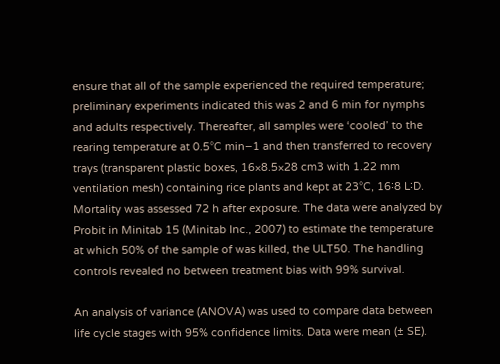ensure that all of the sample experienced the required temperature; preliminary experiments indicated this was 2 and 6 min for nymphs and adults respectively. Thereafter, all samples were ‘cooled’ to the rearing temperature at 0.5°C min−1 and then transferred to recovery trays (transparent plastic boxes, 16×8.5×28 cm3 with 1.22 mm ventilation mesh) containing rice plants and kept at 23°C, 16∶8 L∶D. Mortality was assessed 72 h after exposure. The data were analyzed by Probit in Minitab 15 (Minitab Inc., 2007) to estimate the temperature at which 50% of the sample of was killed, the ULT50. The handling controls revealed no between treatment bias with 99% survival.

An analysis of variance (ANOVA) was used to compare data between life cycle stages with 95% confidence limits. Data were mean (± SE).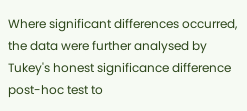Where significant differences occurred, the data were further analysed by Tukey's honest significance difference post-hoc test to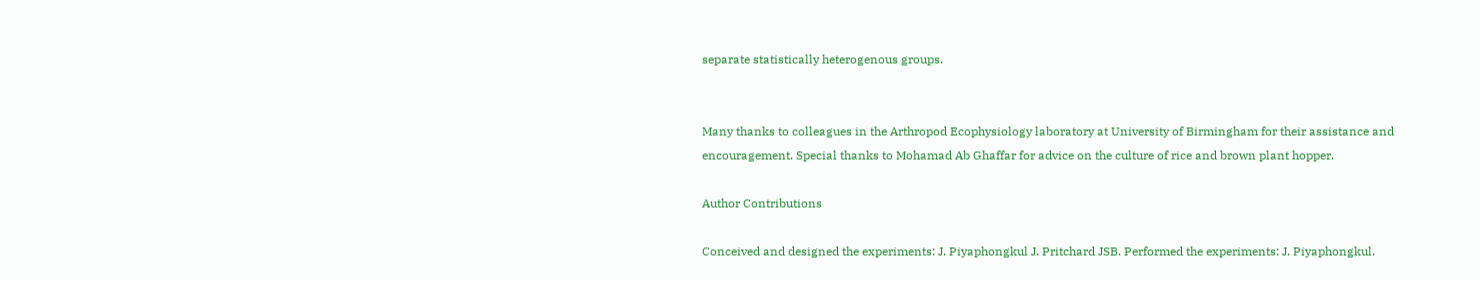separate statistically heterogenous groups.


Many thanks to colleagues in the Arthropod Ecophysiology laboratory at University of Birmingham for their assistance and encouragement. Special thanks to Mohamad Ab Ghaffar for advice on the culture of rice and brown plant hopper.

Author Contributions

Conceived and designed the experiments: J. Piyaphongkul J. Pritchard JSB. Performed the experiments: J. Piyaphongkul.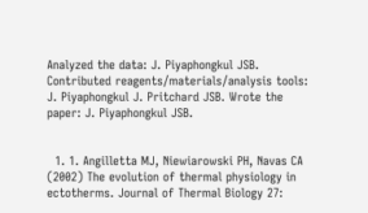Analyzed the data: J. Piyaphongkul JSB. Contributed reagents/materials/analysis tools: J. Piyaphongkul J. Pritchard JSB. Wrote the paper: J. Piyaphongkul JSB.


  1. 1. Angilletta MJ, Niewiarowski PH, Navas CA (2002) The evolution of thermal physiology in ectotherms. Journal of Thermal Biology 27: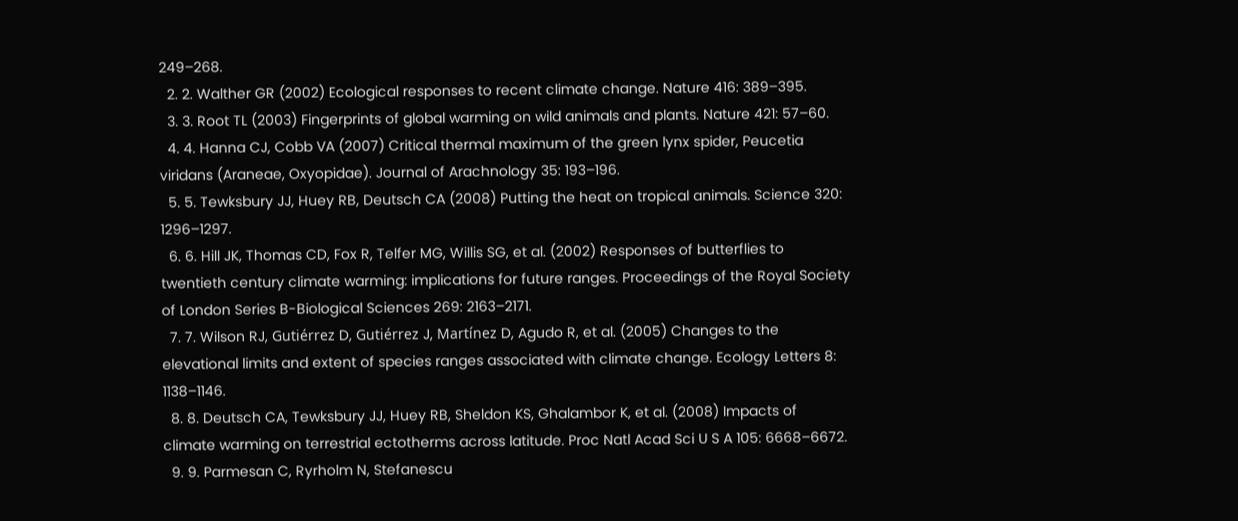249–268.
  2. 2. Walther GR (2002) Ecological responses to recent climate change. Nature 416: 389–395.
  3. 3. Root TL (2003) Fingerprints of global warming on wild animals and plants. Nature 421: 57–60.
  4. 4. Hanna CJ, Cobb VA (2007) Critical thermal maximum of the green lynx spider, Peucetia viridans (Araneae, Oxyopidae). Journal of Arachnology 35: 193–196.
  5. 5. Tewksbury JJ, Huey RB, Deutsch CA (2008) Putting the heat on tropical animals. Science 320: 1296–1297.
  6. 6. Hill JK, Thomas CD, Fox R, Telfer MG, Willis SG, et al. (2002) Responses of butterflies to twentieth century climate warming: implications for future ranges. Proceedings of the Royal Society of London Series B-Biological Sciences 269: 2163–2171.
  7. 7. Wilson RJ, Gutiérrez D, Gutiérrez J, Martínez D, Agudo R, et al. (2005) Changes to the elevational limits and extent of species ranges associated with climate change. Ecology Letters 8: 1138–1146.
  8. 8. Deutsch CA, Tewksbury JJ, Huey RB, Sheldon KS, Ghalambor K, et al. (2008) Impacts of climate warming on terrestrial ectotherms across latitude. Proc Natl Acad Sci U S A 105: 6668–6672.
  9. 9. Parmesan C, Ryrholm N, Stefanescu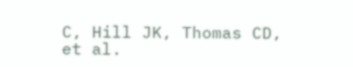C, Hill JK, Thomas CD, et al.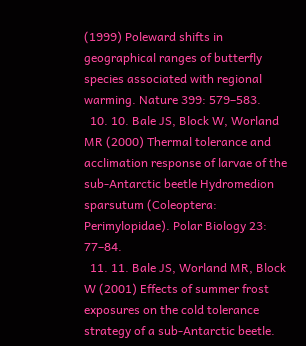(1999) Poleward shifts in geographical ranges of butterfly species associated with regional warming. Nature 399: 579–583.
  10. 10. Bale JS, Block W, Worland MR (2000) Thermal tolerance and acclimation response of larvae of the sub-Antarctic beetle Hydromedion sparsutum (Coleoptera: Perimylopidae). Polar Biology 23: 77–84.
  11. 11. Bale JS, Worland MR, Block W (2001) Effects of summer frost exposures on the cold tolerance strategy of a sub-Antarctic beetle.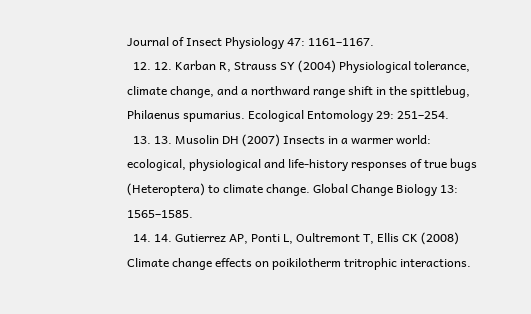Journal of Insect Physiology 47: 1161–1167.
  12. 12. Karban R, Strauss SY (2004) Physiological tolerance, climate change, and a northward range shift in the spittlebug, Philaenus spumarius. Ecological Entomology 29: 251–254.
  13. 13. Musolin DH (2007) Insects in a warmer world: ecological, physiological and life-history responses of true bugs (Heteroptera) to climate change. Global Change Biology 13: 1565–1585.
  14. 14. Gutierrez AP, Ponti L, Oultremont T, Ellis CK (2008) Climate change effects on poikilotherm tritrophic interactions.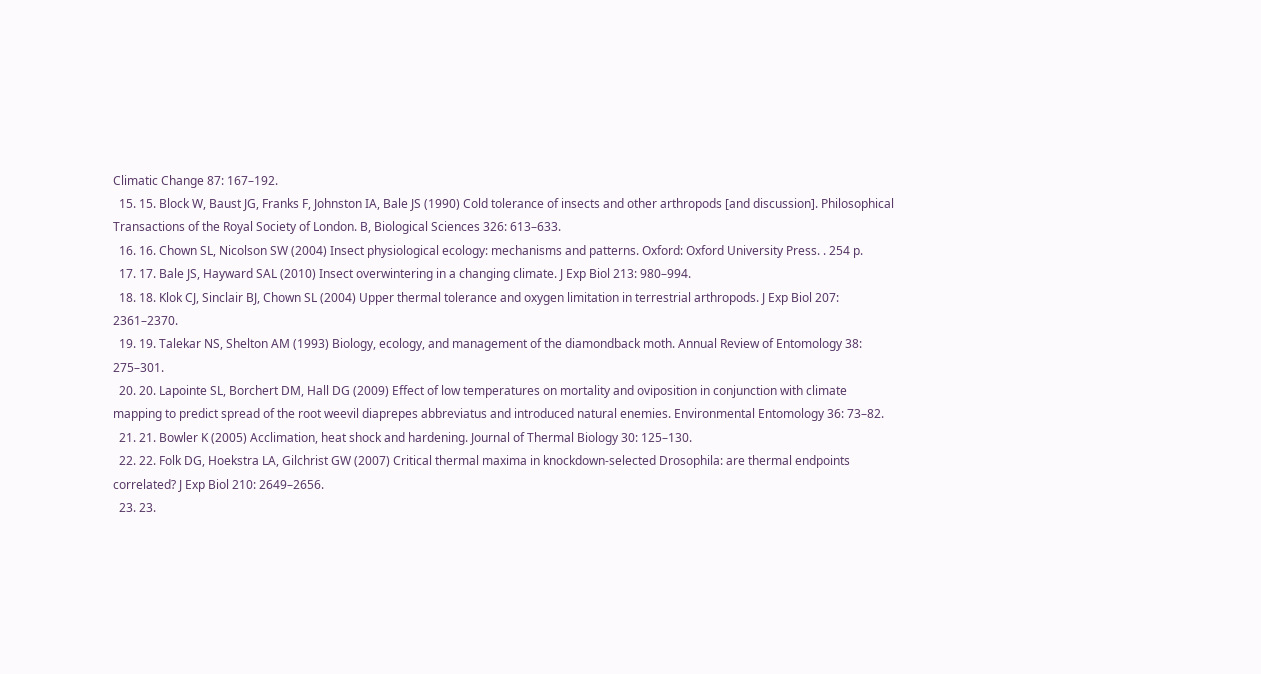Climatic Change 87: 167–192.
  15. 15. Block W, Baust JG, Franks F, Johnston IA, Bale JS (1990) Cold tolerance of insects and other arthropods [and discussion]. Philosophical Transactions of the Royal Society of London. B, Biological Sciences 326: 613–633.
  16. 16. Chown SL, Nicolson SW (2004) Insect physiological ecology: mechanisms and patterns. Oxford: Oxford University Press. . 254 p.
  17. 17. Bale JS, Hayward SAL (2010) Insect overwintering in a changing climate. J Exp Biol 213: 980–994.
  18. 18. Klok CJ, Sinclair BJ, Chown SL (2004) Upper thermal tolerance and oxygen limitation in terrestrial arthropods. J Exp Biol 207: 2361–2370.
  19. 19. Talekar NS, Shelton AM (1993) Biology, ecology, and management of the diamondback moth. Annual Review of Entomology 38: 275–301.
  20. 20. Lapointe SL, Borchert DM, Hall DG (2009) Effect of low temperatures on mortality and oviposition in conjunction with climate mapping to predict spread of the root weevil diaprepes abbreviatus and introduced natural enemies. Environmental Entomology 36: 73–82.
  21. 21. Bowler K (2005) Acclimation, heat shock and hardening. Journal of Thermal Biology 30: 125–130.
  22. 22. Folk DG, Hoekstra LA, Gilchrist GW (2007) Critical thermal maxima in knockdown-selected Drosophila: are thermal endpoints correlated? J Exp Biol 210: 2649–2656.
  23. 23.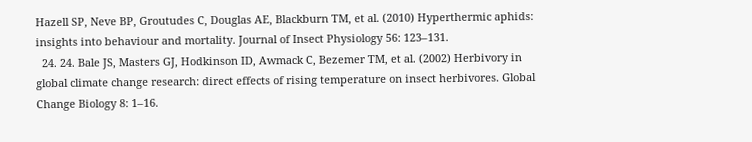Hazell SP, Neve BP, Groutudes C, Douglas AE, Blackburn TM, et al. (2010) Hyperthermic aphids: insights into behaviour and mortality. Journal of Insect Physiology 56: 123–131.
  24. 24. Bale JS, Masters GJ, Hodkinson ID, Awmack C, Bezemer TM, et al. (2002) Herbivory in global climate change research: direct effects of rising temperature on insect herbivores. Global Change Biology 8: 1–16.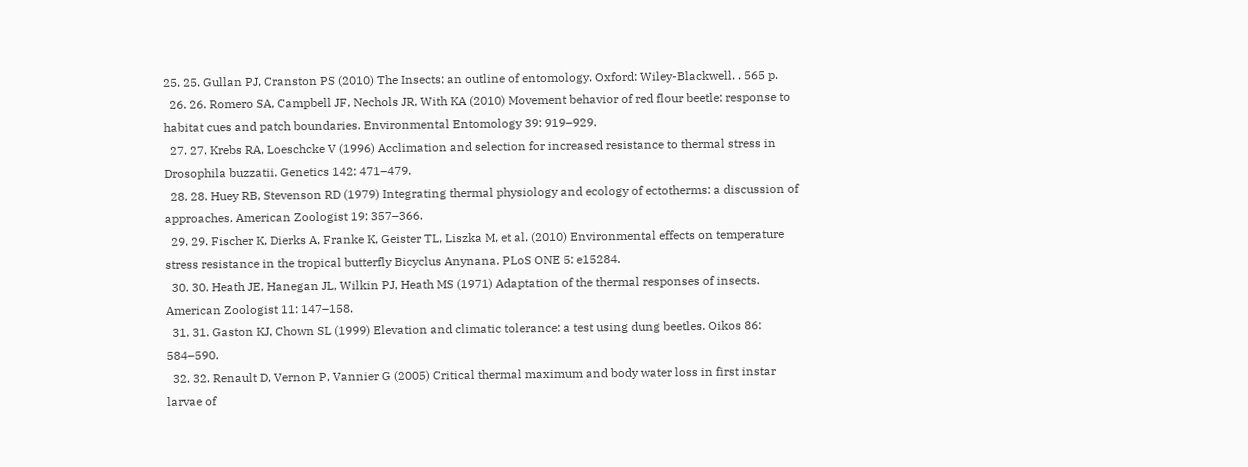25. 25. Gullan PJ, Cranston PS (2010) The Insects: an outline of entomology. Oxford: Wiley-Blackwell. . 565 p.
  26. 26. Romero SA, Campbell JF, Nechols JR, With KA (2010) Movement behavior of red flour beetle: response to habitat cues and patch boundaries. Environmental Entomology 39: 919–929.
  27. 27. Krebs RA, Loeschcke V (1996) Acclimation and selection for increased resistance to thermal stress in Drosophila buzzatii. Genetics 142: 471–479.
  28. 28. Huey RB, Stevenson RD (1979) Integrating thermal physiology and ecology of ectotherms: a discussion of approaches. American Zoologist 19: 357–366.
  29. 29. Fischer K, Dierks A, Franke K, Geister TL, Liszka M, et al. (2010) Environmental effects on temperature stress resistance in the tropical butterfly Bicyclus Anynana. PLoS ONE 5: e15284.
  30. 30. Heath JE, Hanegan JL, Wilkin PJ, Heath MS (1971) Adaptation of the thermal responses of insects. American Zoologist 11: 147–158.
  31. 31. Gaston KJ, Chown SL (1999) Elevation and climatic tolerance: a test using dung beetles. Oikos 86: 584–590.
  32. 32. Renault D, Vernon P, Vannier G (2005) Critical thermal maximum and body water loss in first instar larvae of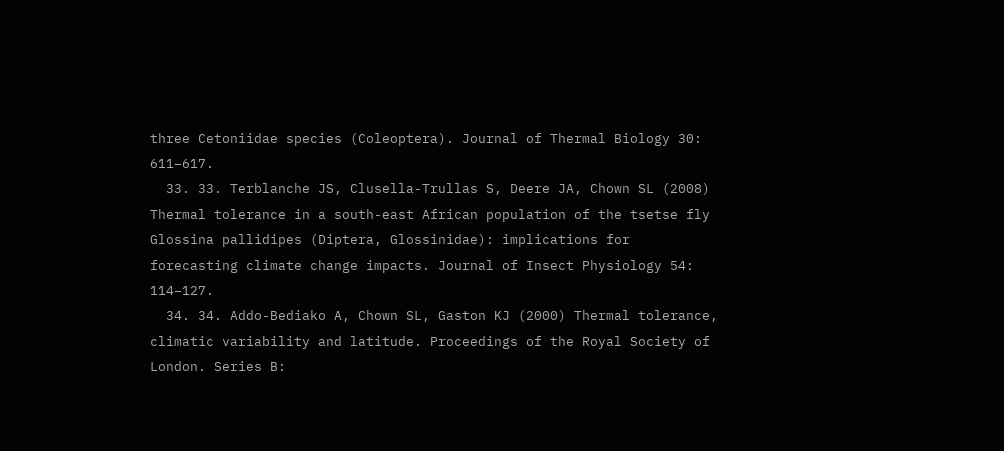three Cetoniidae species (Coleoptera). Journal of Thermal Biology 30: 611–617.
  33. 33. Terblanche JS, Clusella-Trullas S, Deere JA, Chown SL (2008) Thermal tolerance in a south-east African population of the tsetse fly Glossina pallidipes (Diptera, Glossinidae): implications for forecasting climate change impacts. Journal of Insect Physiology 54: 114–127.
  34. 34. Addo-Bediako A, Chown SL, Gaston KJ (2000) Thermal tolerance, climatic variability and latitude. Proceedings of the Royal Society of London. Series B: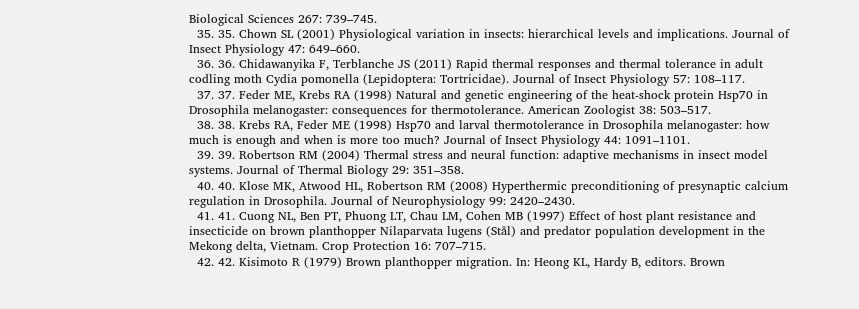Biological Sciences 267: 739–745.
  35. 35. Chown SL (2001) Physiological variation in insects: hierarchical levels and implications. Journal of Insect Physiology 47: 649–660.
  36. 36. Chidawanyika F, Terblanche JS (2011) Rapid thermal responses and thermal tolerance in adult codling moth Cydia pomonella (Lepidoptera: Tortricidae). Journal of Insect Physiology 57: 108–117.
  37. 37. Feder ME, Krebs RA (1998) Natural and genetic engineering of the heat-shock protein Hsp70 in Drosophila melanogaster: consequences for thermotolerance. American Zoologist 38: 503–517.
  38. 38. Krebs RA, Feder ME (1998) Hsp70 and larval thermotolerance in Drosophila melanogaster: how much is enough and when is more too much? Journal of Insect Physiology 44: 1091–1101.
  39. 39. Robertson RM (2004) Thermal stress and neural function: adaptive mechanisms in insect model systems. Journal of Thermal Biology 29: 351–358.
  40. 40. Klose MK, Atwood HL, Robertson RM (2008) Hyperthermic preconditioning of presynaptic calcium regulation in Drosophila. Journal of Neurophysiology 99: 2420–2430.
  41. 41. Cuong NL, Ben PT, Phuong LT, Chau LM, Cohen MB (1997) Effect of host plant resistance and insecticide on brown planthopper Nilaparvata lugens (Stål) and predator population development in the Mekong delta, Vietnam. Crop Protection 16: 707–715.
  42. 42. Kisimoto R (1979) Brown planthopper migration. In: Heong KL, Hardy B, editors. Brown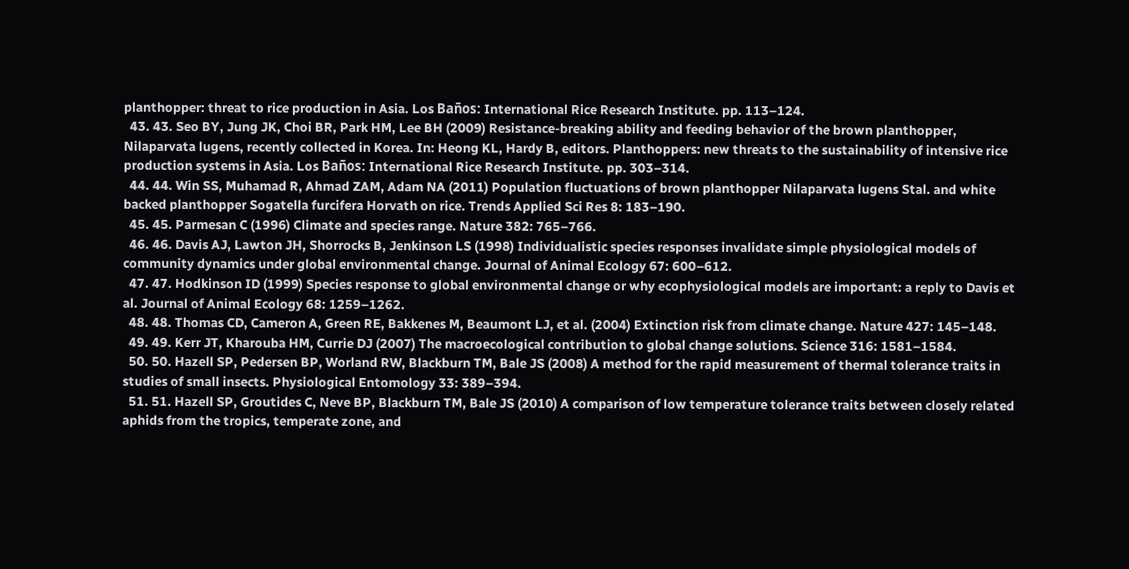planthopper: threat to rice production in Asia. Los Baños: International Rice Research Institute. pp. 113–124.
  43. 43. Seo BY, Jung JK, Choi BR, Park HM, Lee BH (2009) Resistance-breaking ability and feeding behavior of the brown planthopper, Nilaparvata lugens, recently collected in Korea. In: Heong KL, Hardy B, editors. Planthoppers: new threats to the sustainability of intensive rice production systems in Asia. Los Baños: International Rice Research Institute. pp. 303–314.
  44. 44. Win SS, Muhamad R, Ahmad ZAM, Adam NA (2011) Population fluctuations of brown planthopper Nilaparvata lugens Stal. and white backed planthopper Sogatella furcifera Horvath on rice. Trends Applied Sci Res 8: 183–190.
  45. 45. Parmesan C (1996) Climate and species range. Nature 382: 765–766.
  46. 46. Davis AJ, Lawton JH, Shorrocks B, Jenkinson LS (1998) Individualistic species responses invalidate simple physiological models of community dynamics under global environmental change. Journal of Animal Ecology 67: 600–612.
  47. 47. Hodkinson ID (1999) Species response to global environmental change or why ecophysiological models are important: a reply to Davis et al. Journal of Animal Ecology 68: 1259–1262.
  48. 48. Thomas CD, Cameron A, Green RE, Bakkenes M, Beaumont LJ, et al. (2004) Extinction risk from climate change. Nature 427: 145–148.
  49. 49. Kerr JT, Kharouba HM, Currie DJ (2007) The macroecological contribution to global change solutions. Science 316: 1581–1584.
  50. 50. Hazell SP, Pedersen BP, Worland RW, Blackburn TM, Bale JS (2008) A method for the rapid measurement of thermal tolerance traits in studies of small insects. Physiological Entomology 33: 389–394.
  51. 51. Hazell SP, Groutides C, Neve BP, Blackburn TM, Bale JS (2010) A comparison of low temperature tolerance traits between closely related aphids from the tropics, temperate zone, and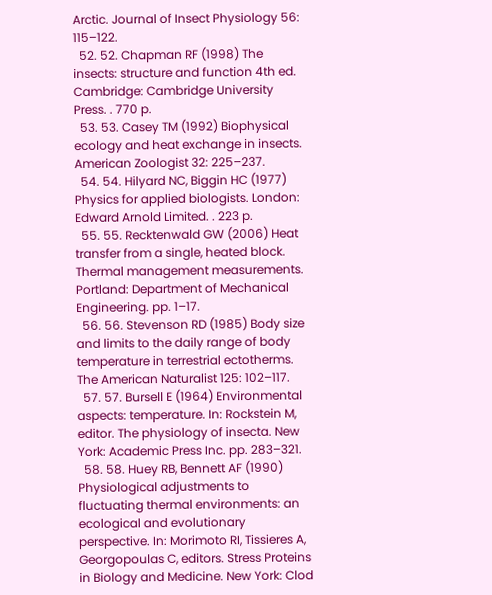Arctic. Journal of Insect Physiology 56: 115–122.
  52. 52. Chapman RF (1998) The insects: structure and function 4th ed. Cambridge: Cambridge University Press. . 770 p.
  53. 53. Casey TM (1992) Biophysical ecology and heat exchange in insects. American Zoologist 32: 225–237.
  54. 54. Hilyard NC, Biggin HC (1977) Physics for applied biologists. London: Edward Arnold Limited. . 223 p.
  55. 55. Recktenwald GW (2006) Heat transfer from a single, heated block. Thermal management measurements. Portland: Department of Mechanical Engineering. pp. 1–17.
  56. 56. Stevenson RD (1985) Body size and limits to the daily range of body temperature in terrestrial ectotherms. The American Naturalist 125: 102–117.
  57. 57. Bursell E (1964) Environmental aspects: temperature. In: Rockstein M, editor. The physiology of insecta. New York: Academic Press Inc. pp. 283–321.
  58. 58. Huey RB, Bennett AF (1990) Physiological adjustments to fluctuating thermal environments: an ecological and evolutionary perspective. In: Morimoto RI, Tissieres A, Georgopoulas C, editors. Stress Proteins in Biology and Medicine. New York: Clod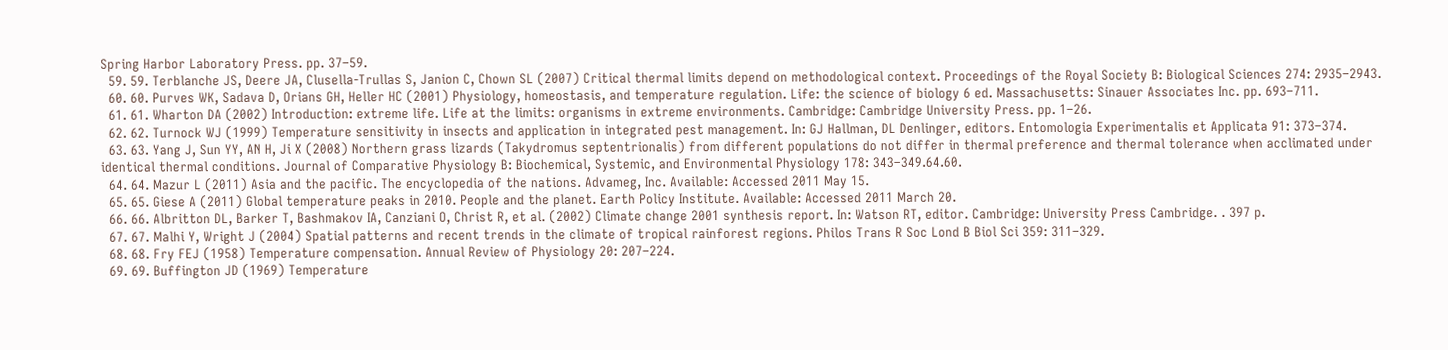Spring Harbor Laboratory Press. pp. 37–59.
  59. 59. Terblanche JS, Deere JA, Clusella-Trullas S, Janion C, Chown SL (2007) Critical thermal limits depend on methodological context. Proceedings of the Royal Society B: Biological Sciences 274: 2935–2943.
  60. 60. Purves WK, Sadava D, Orians GH, Heller HC (2001) Physiology, homeostasis, and temperature regulation. Life: the science of biology 6 ed. Massachusetts: Sinauer Associates Inc. pp. 693–711.
  61. 61. Wharton DA (2002) Introduction: extreme life. Life at the limits: organisms in extreme environments. Cambridge: Cambridge University Press. pp. 1–26.
  62. 62. Turnock WJ (1999) Temperature sensitivity in insects and application in integrated pest management. In: GJ Hallman, DL Denlinger, editors. Entomologia Experimentalis et Applicata 91: 373–374.
  63. 63. Yang J, Sun YY, AN H, Ji X (2008) Northern grass lizards (Takydromus septentrionalis) from different populations do not differ in thermal preference and thermal tolerance when acclimated under identical thermal conditions. Journal of Comparative Physiology B: Biochemical, Systemic, and Environmental Physiology 178: 343–349.64.60.
  64. 64. Mazur L (2011) Asia and the pacific. The encyclopedia of the nations. Advameg, Inc. Available: Accessed 2011 May 15.
  65. 65. Giese A (2011) Global temperature peaks in 2010. People and the planet. Earth Policy Institute. Available: Accessed 2011 March 20.
  66. 66. Albritton DL, Barker T, Bashmakov IA, Canziani O, Christ R, et al. (2002) Climate change 2001 synthesis report. In: Watson RT, editor. Cambridge: University Press Cambridge. . 397 p.
  67. 67. Malhi Y, Wright J (2004) Spatial patterns and recent trends in the climate of tropical rainforest regions. Philos Trans R Soc Lond B Biol Sci 359: 311–329.
  68. 68. Fry FEJ (1958) Temperature compensation. Annual Review of Physiology 20: 207–224.
  69. 69. Buffington JD (1969) Temperature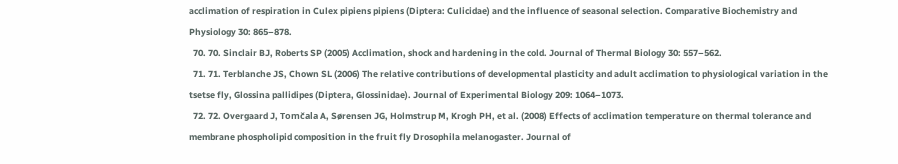acclimation of respiration in Culex pipiens pipiens (Diptera: Culicidae) and the influence of seasonal selection. Comparative Biochemistry and Physiology 30: 865–878.
  70. 70. Sinclair BJ, Roberts SP (2005) Acclimation, shock and hardening in the cold. Journal of Thermal Biology 30: 557–562.
  71. 71. Terblanche JS, Chown SL (2006) The relative contributions of developmental plasticity and adult acclimation to physiological variation in the tsetse fly, Glossina pallidipes (Diptera, Glossinidae). Journal of Experimental Biology 209: 1064–1073.
  72. 72. Overgaard J, Tomčala A, Sørensen JG, Holmstrup M, Krogh PH, et al. (2008) Effects of acclimation temperature on thermal tolerance and membrane phospholipid composition in the fruit fly Drosophila melanogaster. Journal of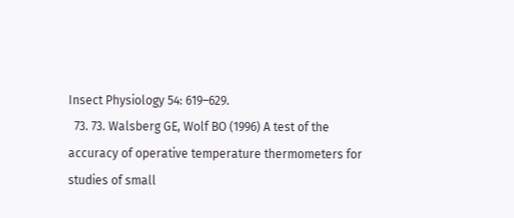Insect Physiology 54: 619–629.
  73. 73. Walsberg GE, Wolf BO (1996) A test of the accuracy of operative temperature thermometers for studies of small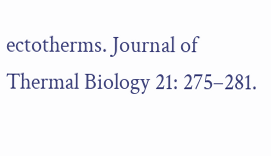ectotherms. Journal of Thermal Biology 21: 275–281.